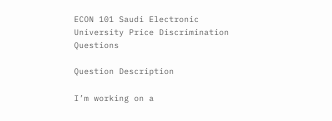ECON 101 Saudi Electronic University Price Discrimination Questions

Question Description

I’m working on a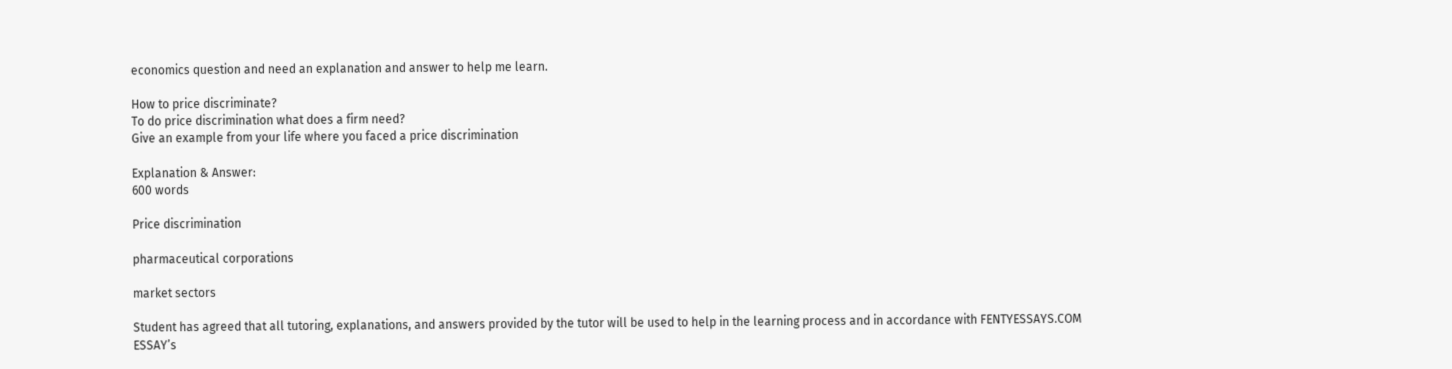economics question and need an explanation and answer to help me learn.

How to price discriminate?
To do price discrimination what does a firm need?
Give an example from your life where you faced a price discrimination

Explanation & Answer:
600 words

Price discrimination

pharmaceutical corporations

market sectors

Student has agreed that all tutoring, explanations, and answers provided by the tutor will be used to help in the learning process and in accordance with FENTYESSAYS.COM ESSAY’s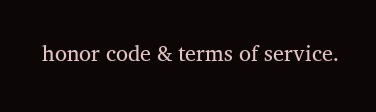honor code & terms of service.